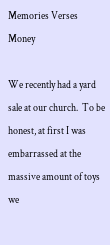Memories Verses Money

We recently had a yard sale at our church.  To be honest, at first I was embarrassed at the massive amount of toys we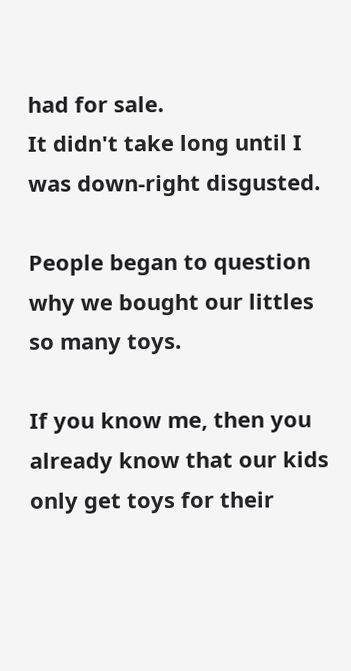had for sale.
It didn't take long until I was down-right disgusted.

People began to question why we bought our littles so many toys.

If you know me, then you already know that our kids only get toys for their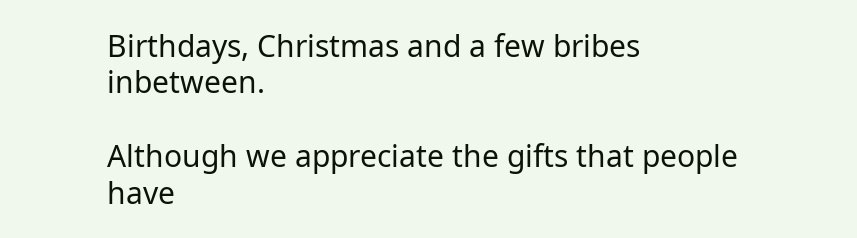Birthdays, Christmas and a few bribes inbetween.

Although we appreciate the gifts that people have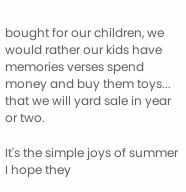bought for our children, we would rather our kids have
memories verses spend money and buy them toys... that we will yard sale in year or two.

It's the simple joys of summer I hope they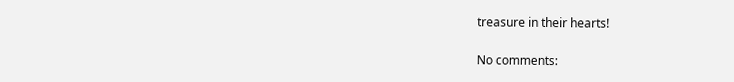treasure in their hearts!

No comments: